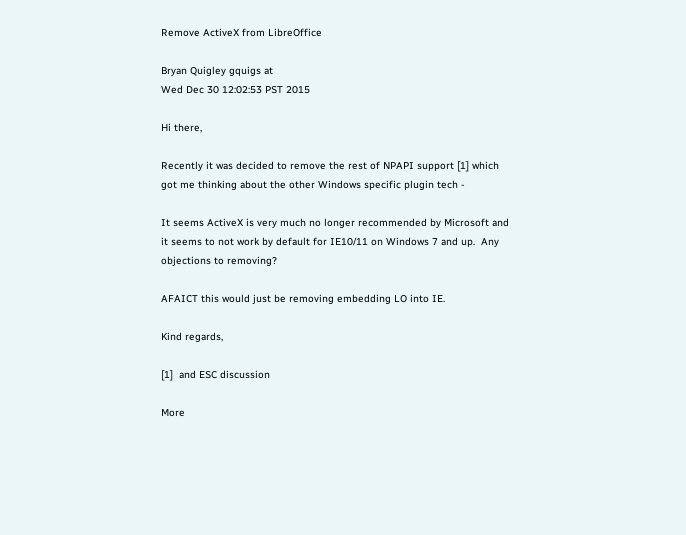Remove ActiveX from LibreOffice

Bryan Quigley gquigs at
Wed Dec 30 12:02:53 PST 2015

Hi there,

Recently it was decided to remove the rest of NPAPI support [1] which
got me thinking about the other Windows specific plugin tech -

It seems ActiveX is very much no longer recommended by Microsoft and
it seems to not work by default for IE10/11 on Windows 7 and up.  Any
objections to removing?

AFAICT this would just be removing embedding LO into IE.

Kind regards,

[1]  and ESC discussion

More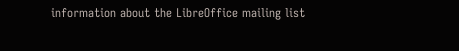information about the LibreOffice mailing list